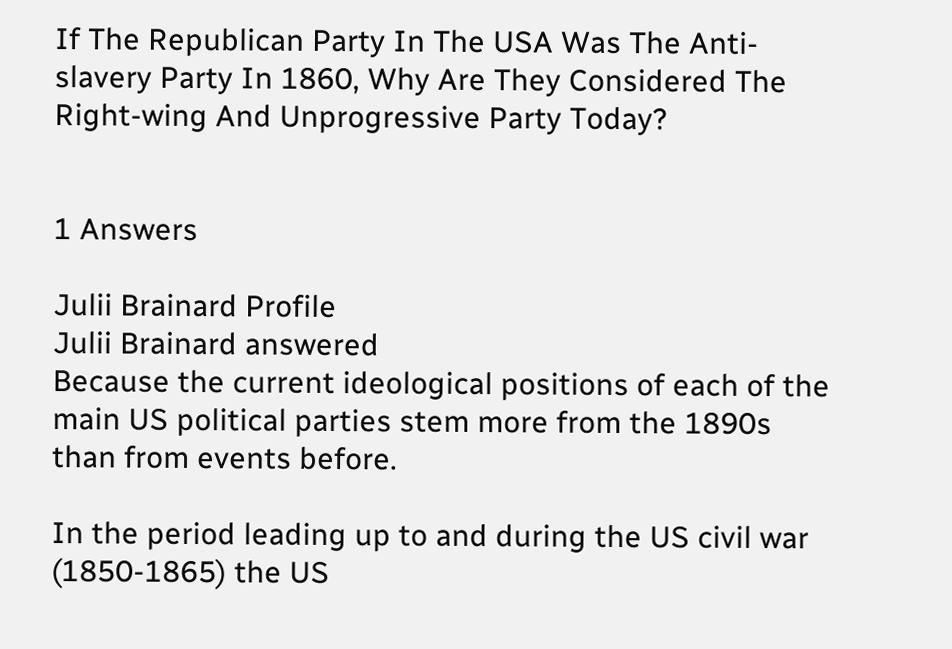If The Republican Party In The USA Was The Anti-slavery Party In 1860, Why Are They Considered The Right-wing And Unprogressive Party Today?


1 Answers

Julii Brainard Profile
Julii Brainard answered
Because the current ideological positions of each of the main US political parties stem more from the 1890s than from events before.

In the period leading up to and during the US civil war (1850-1865) the US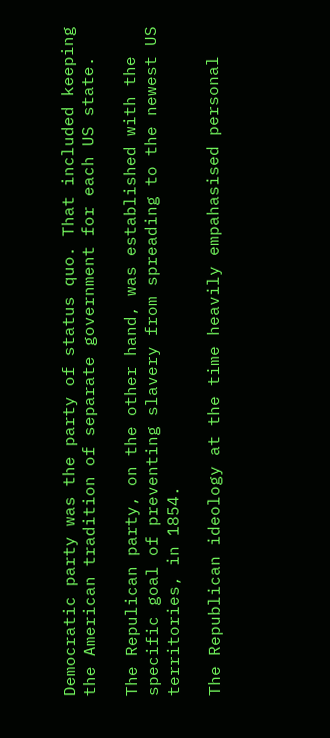Democratic party was the party of status quo. That included keeping the American tradition of separate government for each US state.

The Repulican party, on the other hand, was established with the specific goal of preventing slavery from spreading to the newest US territories, in 1854.

The Republican ideology at the time heavily empahasised personal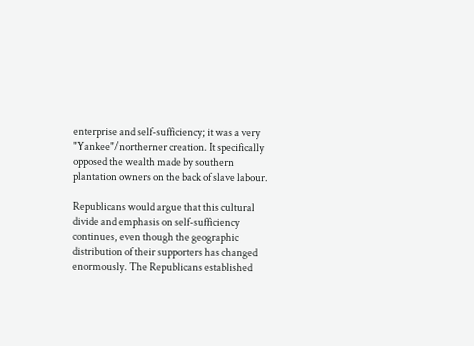enterprise and self-sufficiency; it was a very "Yankee"/northerner creation. It specifically opposed the wealth made by southern plantation owners on the back of slave labour.

Republicans would argue that this cultural divide and emphasis on self-sufficiency continues, even though the geographic distribution of their supporters has changed enormously. The Republicans established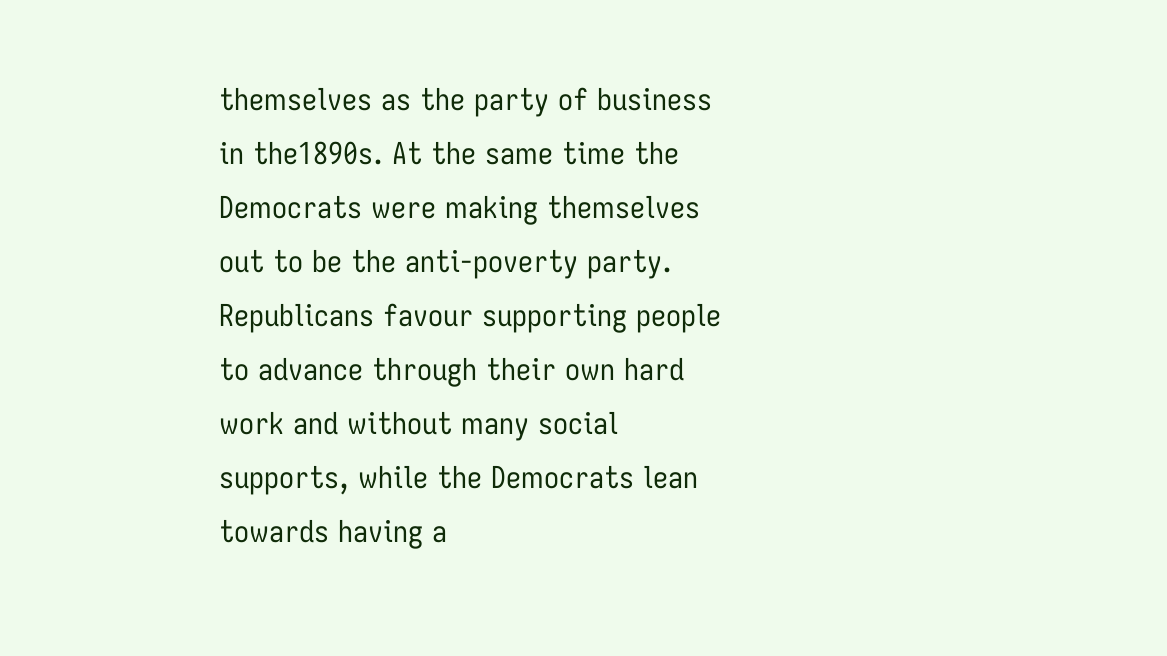themselves as the party of business in the1890s. At the same time the Democrats were making themselves out to be the anti-poverty party. Republicans favour supporting people to advance through their own hard work and without many social supports, while the Democrats lean towards having a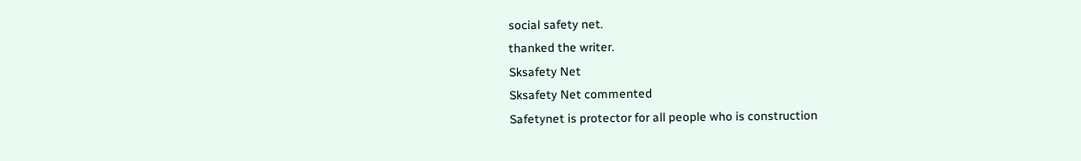social safety net.
thanked the writer.
Sksafety Net
Sksafety Net commented
Safetynet is protector for all people who is construction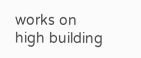works on high building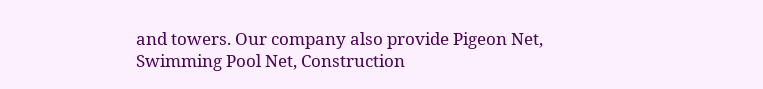and towers. Our company also provide Pigeon Net, Swimming Pool Net, Construction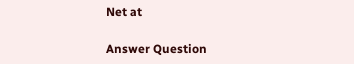Net at

Answer Question